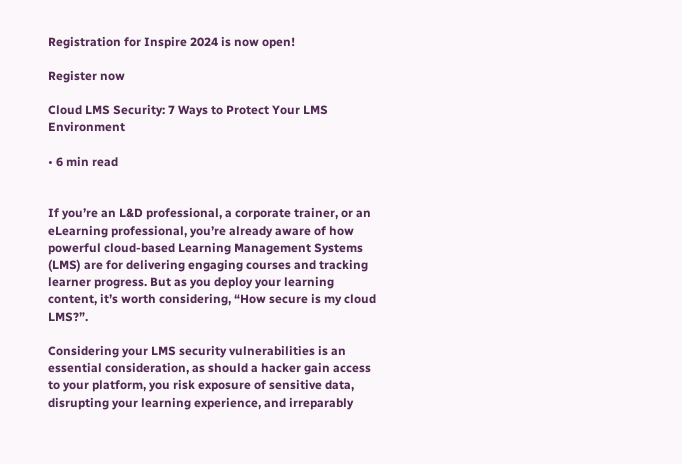Registration for Inspire 2024 is now open!

Register now

Cloud LMS Security: 7 Ways to Protect Your LMS Environment

• 6 min read


If you’re an L&D professional, a corporate trainer, or an eLearning professional, you’re already aware of how powerful cloud-based Learning Management Systems (LMS) are for delivering engaging courses and tracking learner progress. But as you deploy your learning content, it’s worth considering, “How secure is my cloud LMS?”.

Considering your LMS security vulnerabilities is an essential consideration, as should a hacker gain access to your platform, you risk exposure of sensitive data, disrupting your learning experience, and irreparably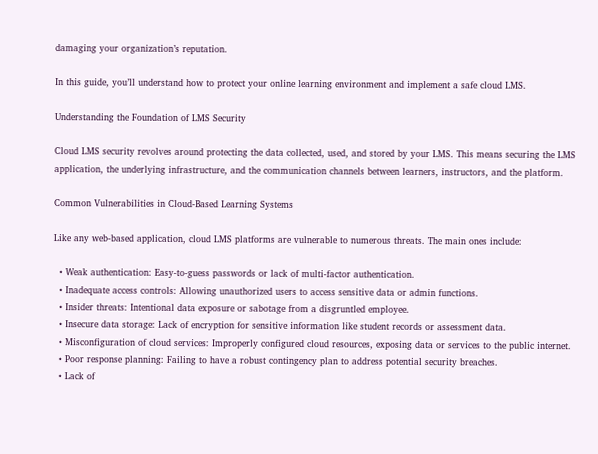damaging your organization’s reputation.

In this guide, you’ll understand how to protect your online learning environment and implement a safe cloud LMS.

Understanding the Foundation of LMS Security

Cloud LMS security revolves around protecting the data collected, used, and stored by your LMS. This means securing the LMS application, the underlying infrastructure, and the communication channels between learners, instructors, and the platform.

Common Vulnerabilities in Cloud-Based Learning Systems

Like any web-based application, cloud LMS platforms are vulnerable to numerous threats. The main ones include:

  • Weak authentication: Easy-to-guess passwords or lack of multi-factor authentication.
  • Inadequate access controls: Allowing unauthorized users to access sensitive data or admin functions.
  • Insider threats: Intentional data exposure or sabotage from a disgruntled employee.
  • Insecure data storage: Lack of encryption for sensitive information like student records or assessment data.
  • Misconfiguration of cloud services: Improperly configured cloud resources, exposing data or services to the public internet.
  • Poor response planning: Failing to have a robust contingency plan to address potential security breaches.
  • Lack of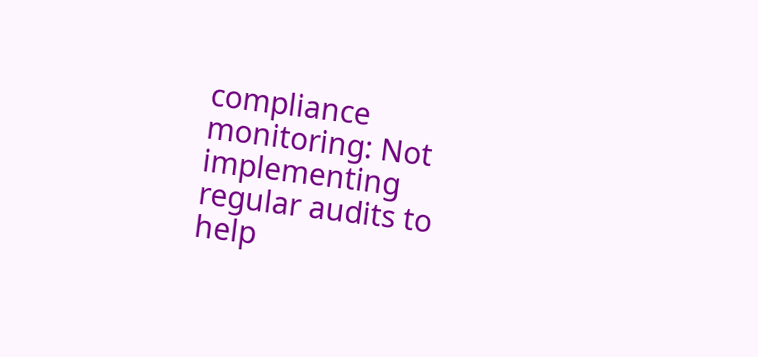compliance monitoring: Not implementing regular audits to help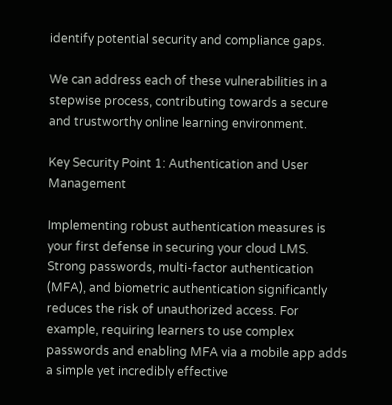identify potential security and compliance gaps.

We can address each of these vulnerabilities in a stepwise process, contributing towards a secure and trustworthy online learning environment.

Key Security Point 1: Authentication and User Management

Implementing robust authentication measures is your first defense in securing your cloud LMS. Strong passwords, multi-factor authentication (MFA), and biometric authentication significantly reduces the risk of unauthorized access. For example, requiring learners to use complex passwords and enabling MFA via a mobile app adds a simple yet incredibly effective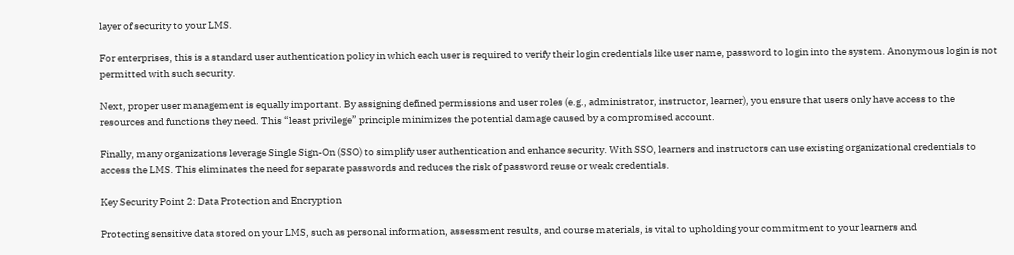layer of security to your LMS.

For enterprises, this is a standard user authentication policy in which each user is required to verify their login credentials like user name, password to login into the system. Anonymous login is not permitted with such security.

Next, proper user management is equally important. By assigning defined permissions and user roles (e.g., administrator, instructor, learner), you ensure that users only have access to the resources and functions they need. This “least privilege” principle minimizes the potential damage caused by a compromised account.

Finally, many organizations leverage Single Sign-On (SSO) to simplify user authentication and enhance security. With SSO, learners and instructors can use existing organizational credentials to access the LMS. This eliminates the need for separate passwords and reduces the risk of password reuse or weak credentials.

Key Security Point 2: Data Protection and Encryption

Protecting sensitive data stored on your LMS, such as personal information, assessment results, and course materials, is vital to upholding your commitment to your learners and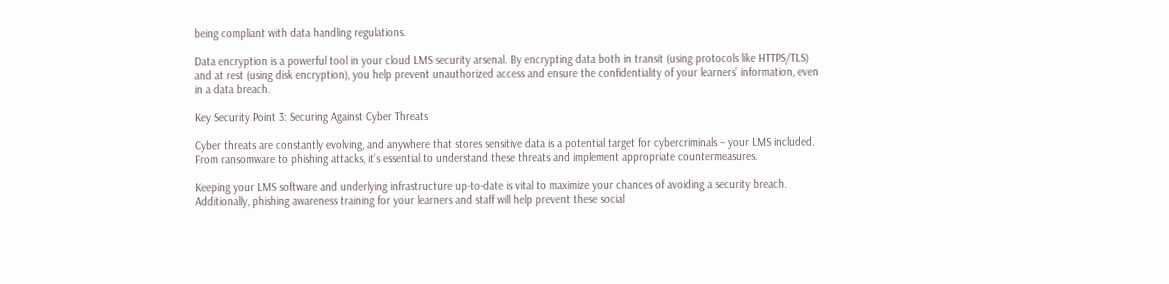being compliant with data handling regulations.

Data encryption is a powerful tool in your cloud LMS security arsenal. By encrypting data both in transit (using protocols like HTTPS/TLS) and at rest (using disk encryption), you help prevent unauthorized access and ensure the confidentiality of your learners’ information, even in a data breach.

Key Security Point 3: Securing Against Cyber Threats

Cyber threats are constantly evolving, and anywhere that stores sensitive data is a potential target for cybercriminals – your LMS included. From ransomware to phishing attacks, it’s essential to understand these threats and implement appropriate countermeasures.

Keeping your LMS software and underlying infrastructure up-to-date is vital to maximize your chances of avoiding a security breach. Additionally, phishing awareness training for your learners and staff will help prevent these social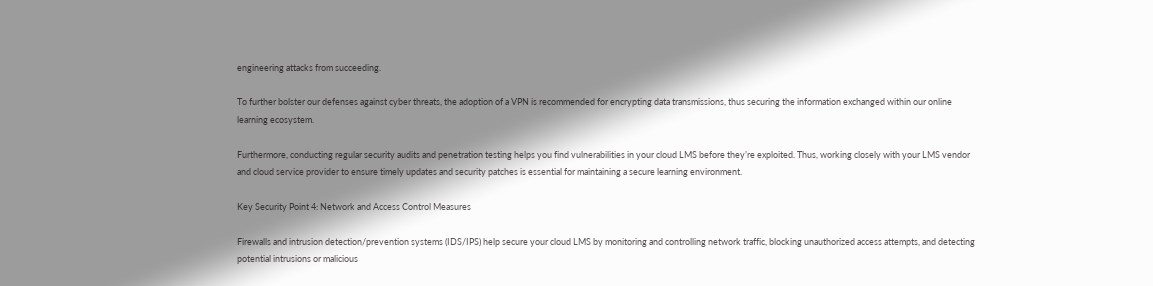engineering attacks from succeeding.

To further bolster our defenses against cyber threats, the adoption of a VPN is recommended for encrypting data transmissions, thus securing the information exchanged within our online learning ecosystem.

Furthermore, conducting regular security audits and penetration testing helps you find vulnerabilities in your cloud LMS before they’re exploited. Thus, working closely with your LMS vendor and cloud service provider to ensure timely updates and security patches is essential for maintaining a secure learning environment.

Key Security Point 4: Network and Access Control Measures

Firewalls and intrusion detection/prevention systems (IDS/IPS) help secure your cloud LMS by monitoring and controlling network traffic, blocking unauthorized access attempts, and detecting potential intrusions or malicious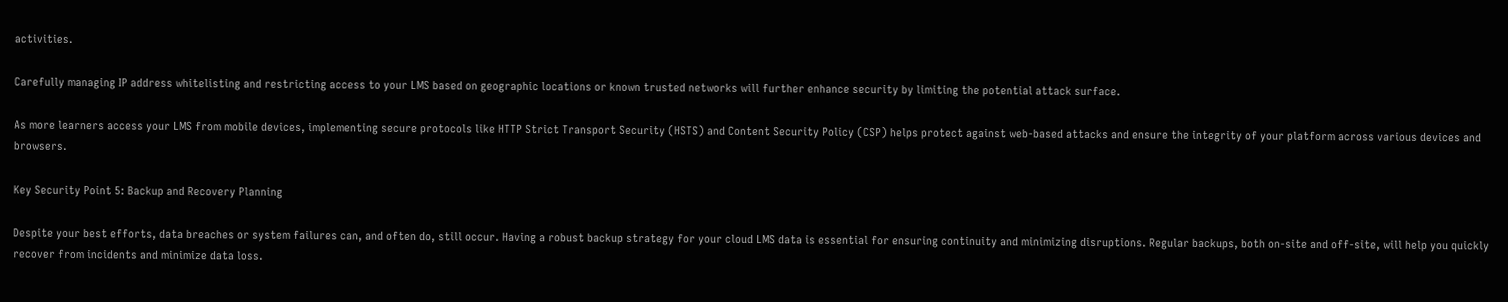activities.

Carefully managing IP address whitelisting and restricting access to your LMS based on geographic locations or known trusted networks will further enhance security by limiting the potential attack surface.

As more learners access your LMS from mobile devices, implementing secure protocols like HTTP Strict Transport Security (HSTS) and Content Security Policy (CSP) helps protect against web-based attacks and ensure the integrity of your platform across various devices and browsers.

Key Security Point 5: Backup and Recovery Planning

Despite your best efforts, data breaches or system failures can, and often do, still occur. Having a robust backup strategy for your cloud LMS data is essential for ensuring continuity and minimizing disruptions. Regular backups, both on-site and off-site, will help you quickly recover from incidents and minimize data loss.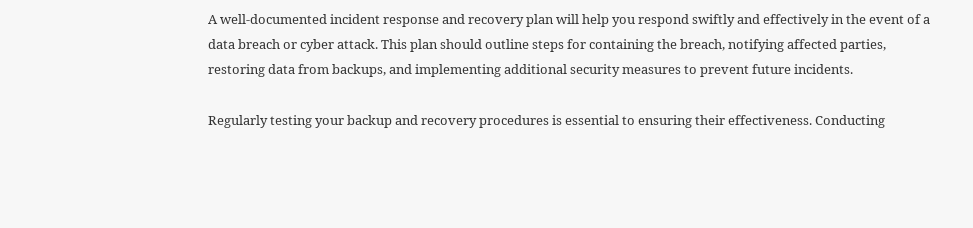A well-documented incident response and recovery plan will help you respond swiftly and effectively in the event of a data breach or cyber attack. This plan should outline steps for containing the breach, notifying affected parties, restoring data from backups, and implementing additional security measures to prevent future incidents.

Regularly testing your backup and recovery procedures is essential to ensuring their effectiveness. Conducting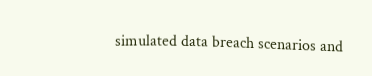simulated data breach scenarios and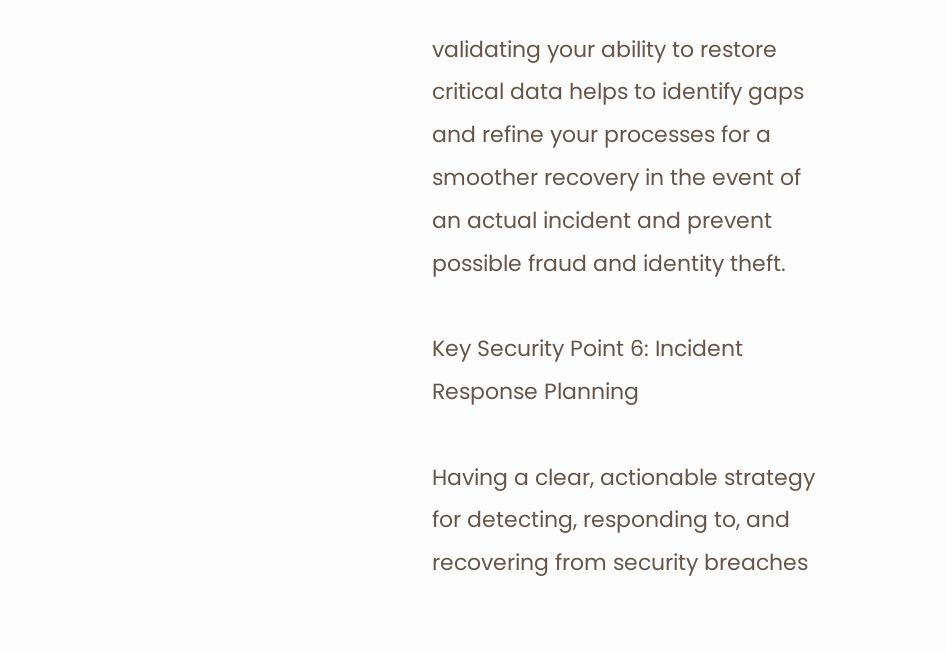validating your ability to restore critical data helps to identify gaps and refine your processes for a smoother recovery in the event of an actual incident and prevent possible fraud and identity theft.

Key Security Point 6: Incident Response Planning

Having a clear, actionable strategy for detecting, responding to, and recovering from security breaches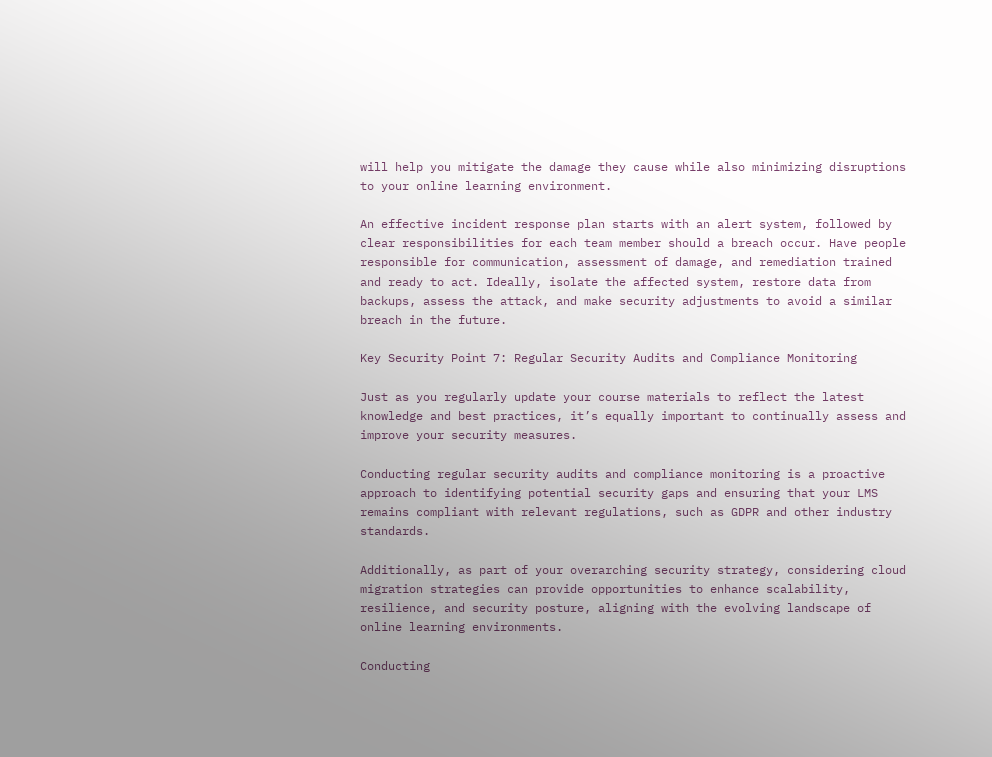will help you mitigate the damage they cause while also minimizing disruptions to your online learning environment.

An effective incident response plan starts with an alert system, followed by clear responsibilities for each team member should a breach occur. Have people responsible for communication, assessment of damage, and remediation trained and ready to act. Ideally, isolate the affected system, restore data from backups, assess the attack, and make security adjustments to avoid a similar breach in the future.

Key Security Point 7: Regular Security Audits and Compliance Monitoring

Just as you regularly update your course materials to reflect the latest knowledge and best practices, it’s equally important to continually assess and improve your security measures.

Conducting regular security audits and compliance monitoring is a proactive approach to identifying potential security gaps and ensuring that your LMS remains compliant with relevant regulations, such as GDPR and other industry standards.

Additionally, as part of your overarching security strategy, considering cloud migration strategies can provide opportunities to enhance scalability, resilience, and security posture, aligning with the evolving landscape of online learning environments.

Conducting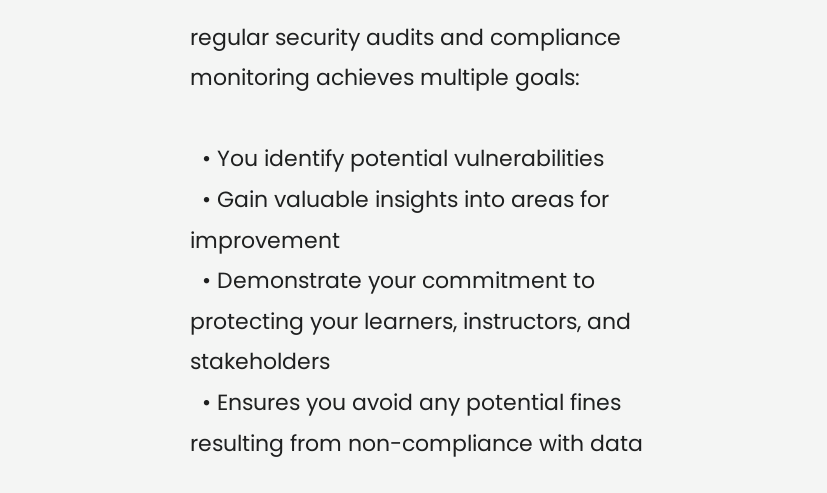regular security audits and compliance monitoring achieves multiple goals:

  • You identify potential vulnerabilities
  • Gain valuable insights into areas for improvement
  • Demonstrate your commitment to protecting your learners, instructors, and stakeholders
  • Ensures you avoid any potential fines resulting from non-compliance with data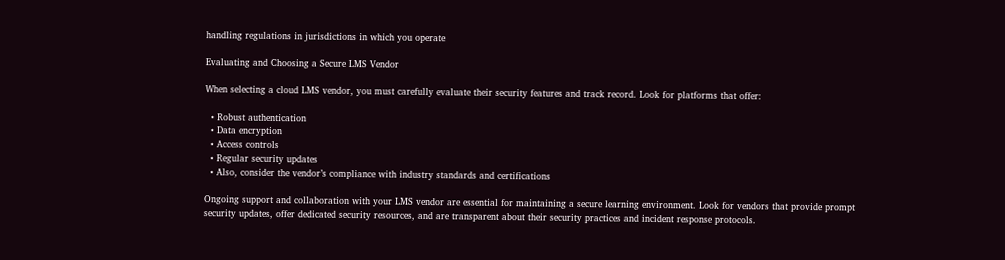handling regulations in jurisdictions in which you operate

Evaluating and Choosing a Secure LMS Vendor

When selecting a cloud LMS vendor, you must carefully evaluate their security features and track record. Look for platforms that offer:

  • Robust authentication
  • Data encryption
  • Access controls
  • Regular security updates
  • Also, consider the vendor’s compliance with industry standards and certifications

Ongoing support and collaboration with your LMS vendor are essential for maintaining a secure learning environment. Look for vendors that provide prompt security updates, offer dedicated security resources, and are transparent about their security practices and incident response protocols.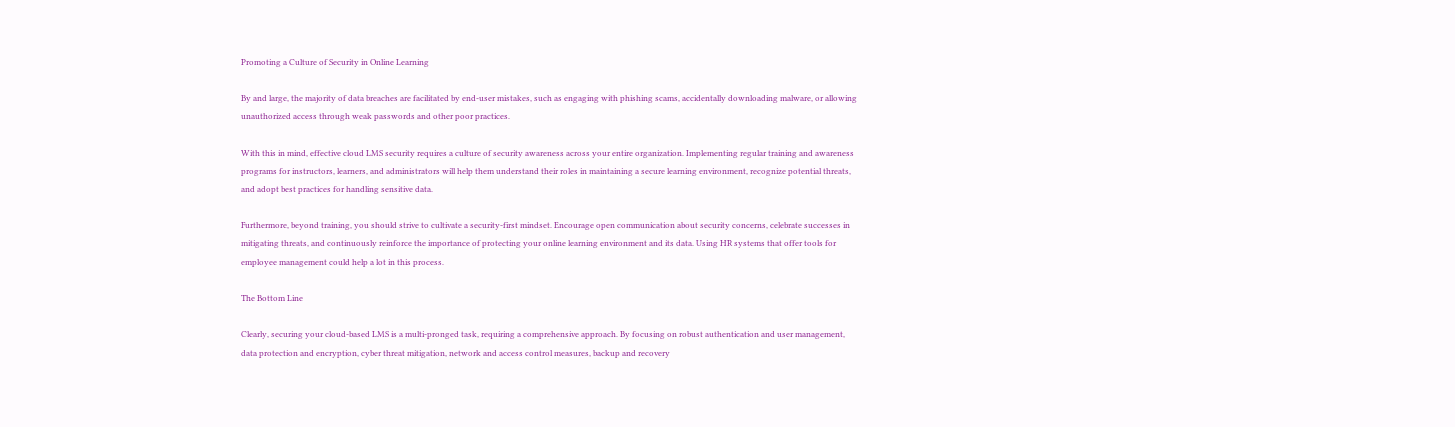Promoting a Culture of Security in Online Learning

By and large, the majority of data breaches are facilitated by end-user mistakes, such as engaging with phishing scams, accidentally downloading malware, or allowing unauthorized access through weak passwords and other poor practices.

With this in mind, effective cloud LMS security requires a culture of security awareness across your entire organization. Implementing regular training and awareness programs for instructors, learners, and administrators will help them understand their roles in maintaining a secure learning environment, recognize potential threats, and adopt best practices for handling sensitive data.

Furthermore, beyond training, you should strive to cultivate a security-first mindset. Encourage open communication about security concerns, celebrate successes in mitigating threats, and continuously reinforce the importance of protecting your online learning environment and its data. Using HR systems that offer tools for employee management could help a lot in this process.

The Bottom Line

Clearly, securing your cloud-based LMS is a multi-pronged task, requiring a comprehensive approach. By focusing on robust authentication and user management, data protection and encryption, cyber threat mitigation, network and access control measures, backup and recovery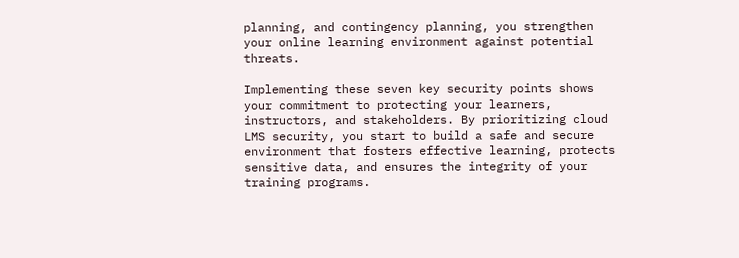planning, and contingency planning, you strengthen your online learning environment against potential threats.

Implementing these seven key security points shows your commitment to protecting your learners, instructors, and stakeholders. By prioritizing cloud LMS security, you start to build a safe and secure environment that fosters effective learning, protects sensitive data, and ensures the integrity of your training programs.